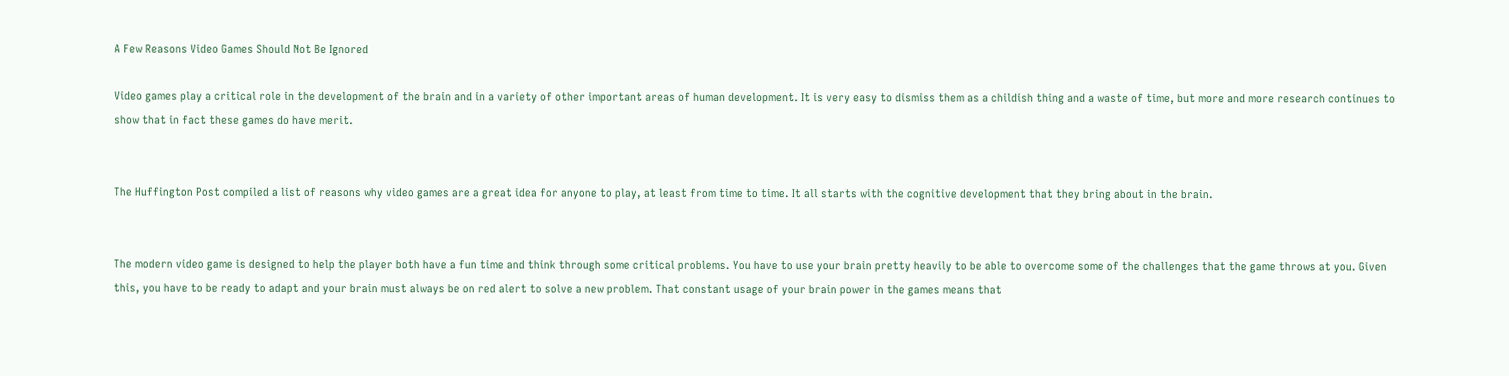A Few Reasons Video Games Should Not Be Ignored

Video games play a critical role in the development of the brain and in a variety of other important areas of human development. It is very easy to dismiss them as a childish thing and a waste of time, but more and more research continues to show that in fact these games do have merit.


The Huffington Post compiled a list of reasons why video games are a great idea for anyone to play, at least from time to time. It all starts with the cognitive development that they bring about in the brain.


The modern video game is designed to help the player both have a fun time and think through some critical problems. You have to use your brain pretty heavily to be able to overcome some of the challenges that the game throws at you. Given this, you have to be ready to adapt and your brain must always be on red alert to solve a new problem. That constant usage of your brain power in the games means that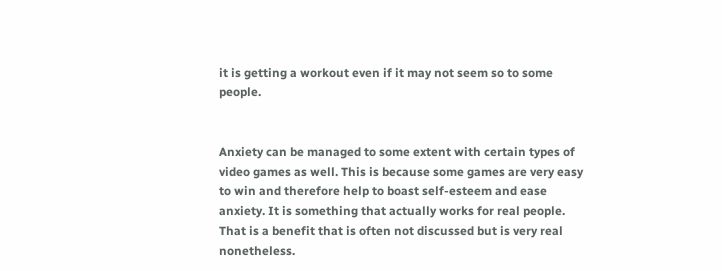it is getting a workout even if it may not seem so to some people.


Anxiety can be managed to some extent with certain types of video games as well. This is because some games are very easy to win and therefore help to boast self-esteem and ease anxiety. It is something that actually works for real people. That is a benefit that is often not discussed but is very real nonetheless.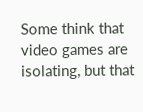Some think that video games are isolating, but that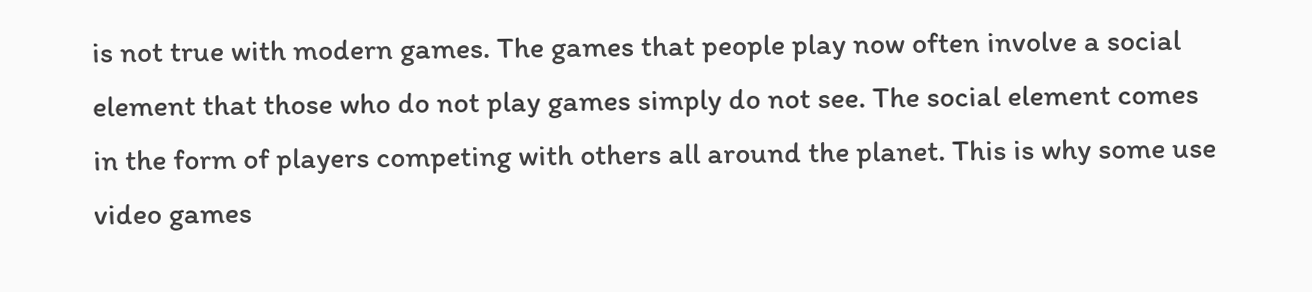is not true with modern games. The games that people play now often involve a social element that those who do not play games simply do not see. The social element comes in the form of players competing with others all around the planet. This is why some use video games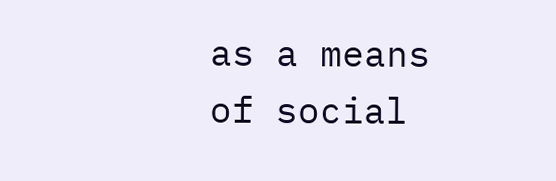as a means of social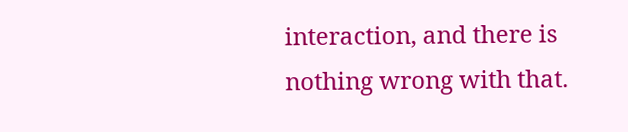interaction, and there is nothing wrong with that.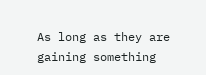As long as they are gaining something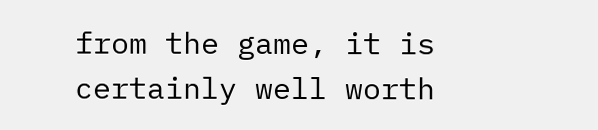from the game, it is certainly well worth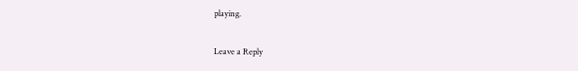playing.


Leave a Reply